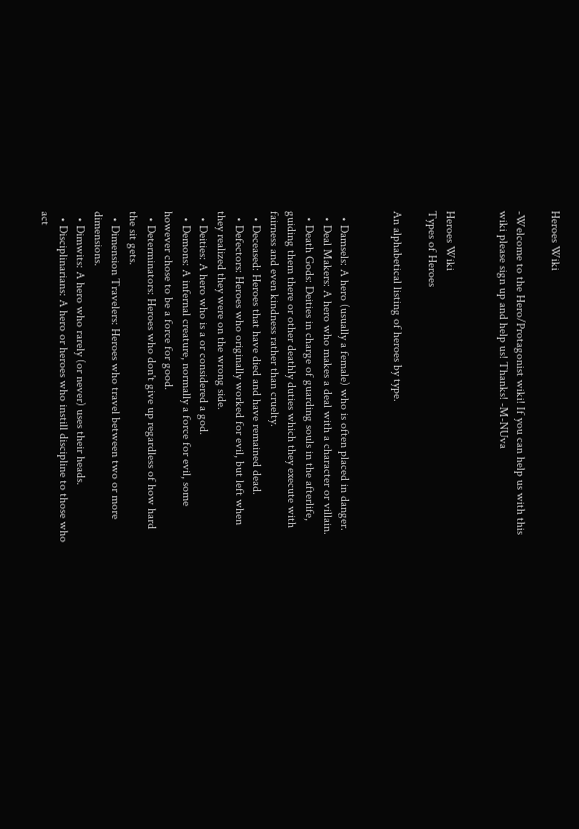Heroes Wiki

-Welcome to the Hero/Protagonist wiki! If you can help us with this wiki please sign up and help us! Thanks! -M-NUva


Heroes Wiki
Types of Heroes

An alphabetical listing of heroes by type.


  • Damsels: A hero (usually a female) who is often placed in danger.
  • Deal Makers: A hero who makes a deal with a character or villain.
  • Death Gods: Deities in charge of guarding souls in the afterlife, guiding them there or other deathly duties which they execute with fairness and even kindness rather than cruelty.
  • Deceased: Heroes that have died and have remained dead.
  • Defectors: Heroes who originally worked for evil, but left when they realized they were on the wrong side.
  • Deities: A hero who is a or considered a god.
  • Demons: A infernal creature, normally a force for evil, some however chose to be a force for good.
  • Determinators: Heroes who don't give up regardless of how hard the sit gets.
  • Dimension Travelers: Heroes who travel between two or more dimensions.
  • Dimwits: A hero who rarely (or never) uses their heads.
  • Disciplinarians: A hero or heroes who instill discipline to those who act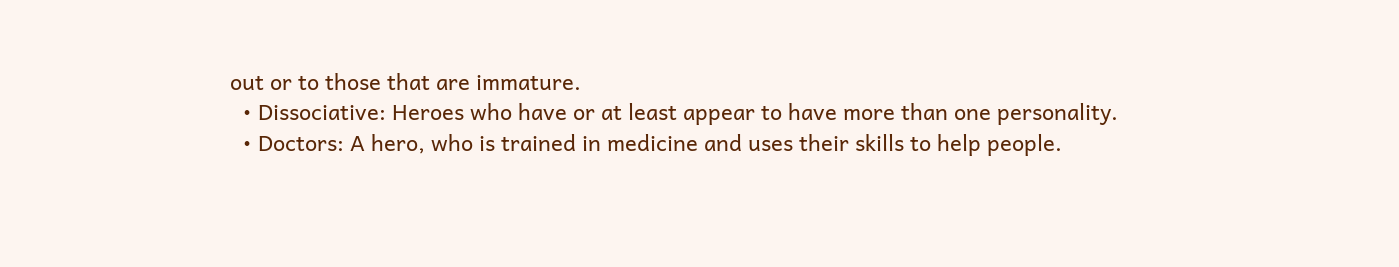out or to those that are immature.
  • Dissociative: Heroes who have or at least appear to have more than one personality.
  • Doctors: A hero, who is trained in medicine and uses their skills to help people.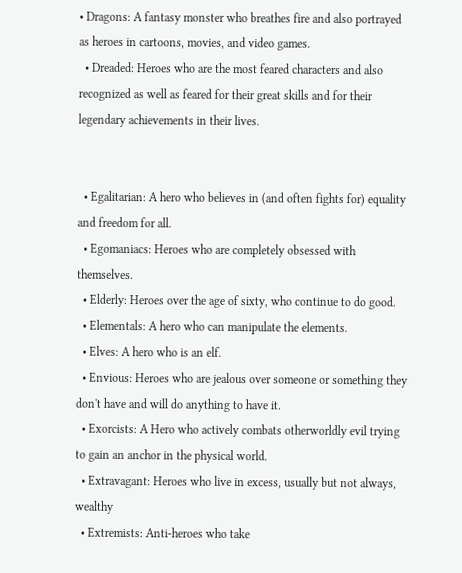• Dragons: A fantasy monster who breathes fire and also portrayed as heroes in cartoons, movies, and video games.
  • Dreaded: Heroes who are the most feared characters and also recognized as well as feared for their great skills and for their legendary achievements in their lives.


  • Egalitarian: A hero who believes in (and often fights for) equality and freedom for all.
  • Egomaniacs: Heroes who are completely obsessed with themselves.
  • Elderly: Heroes over the age of sixty, who continue to do good.
  • Elementals: A hero who can manipulate the elements.
  • Elves: A hero who is an elf.
  • Envious: Heroes who are jealous over someone or something they don't have and will do anything to have it.
  • Exorcists: A Hero who actively combats otherworldly evil trying to gain an anchor in the physical world.
  • Extravagant: Heroes who live in excess, usually but not always, wealthy
  • Extremists: Anti-heroes who take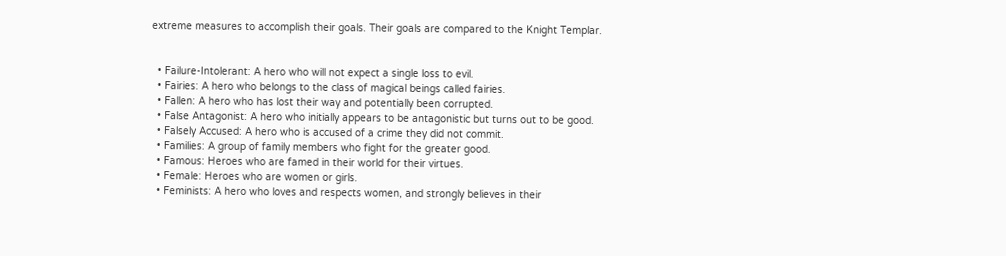extreme measures to accomplish their goals. Their goals are compared to the Knight Templar.


  • Failure-Intolerant: A hero who will not expect a single loss to evil.
  • Fairies: A hero who belongs to the class of magical beings called fairies.
  • Fallen: A hero who has lost their way and potentially been corrupted.
  • False Antagonist: A hero who initially appears to be antagonistic but turns out to be good.
  • Falsely Accused: A hero who is accused of a crime they did not commit.
  • Families: A group of family members who fight for the greater good.
  • Famous: Heroes who are famed in their world for their virtues.
  • Female: Heroes who are women or girls.
  • Feminists: A hero who loves and respects women, and strongly believes in their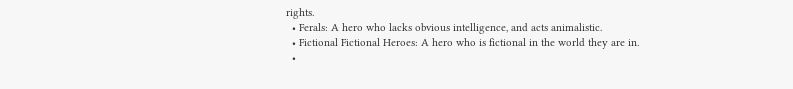rights.
  • Ferals: A hero who lacks obvious intelligence, and acts animalistic.
  • Fictional Fictional Heroes: A hero who is fictional in the world they are in.
  •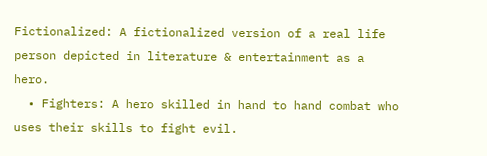Fictionalized: A fictionalized version of a real life person depicted in literature & entertainment as a hero.
  • Fighters: A hero skilled in hand to hand combat who uses their skills to fight evil.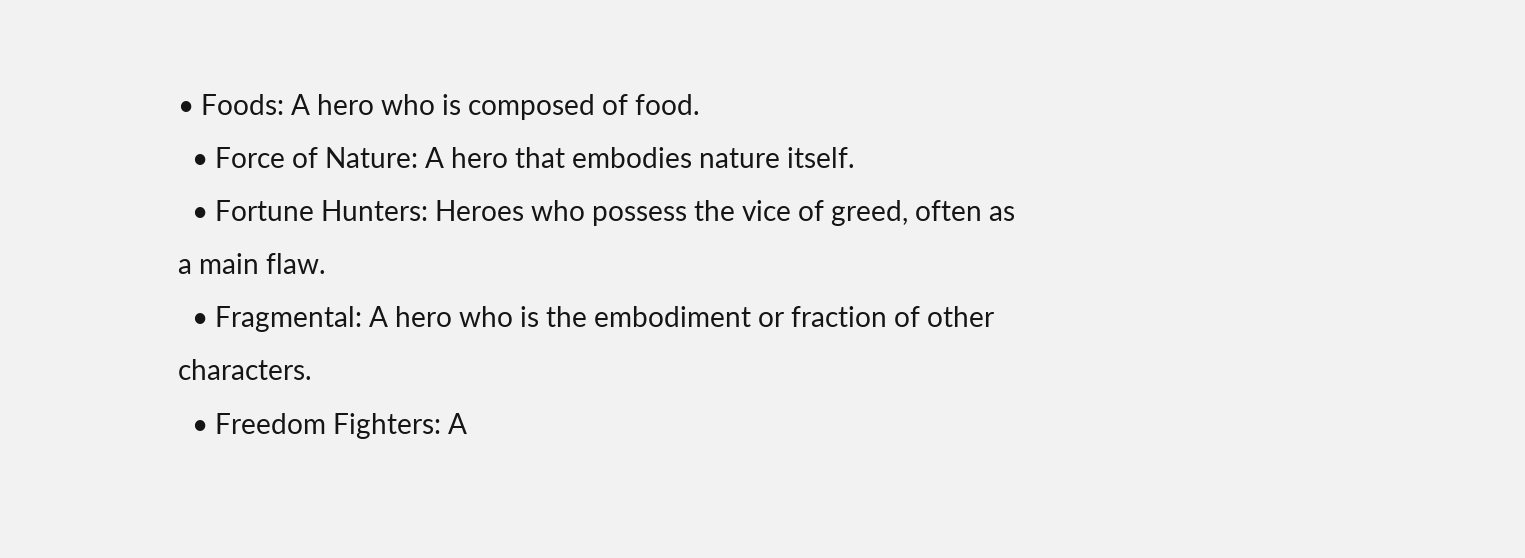• Foods: A hero who is composed of food.
  • Force of Nature: A hero that embodies nature itself.
  • Fortune Hunters: Heroes who possess the vice of greed, often as a main flaw.
  • Fragmental: A hero who is the embodiment or fraction of other characters.
  • Freedom Fighters: A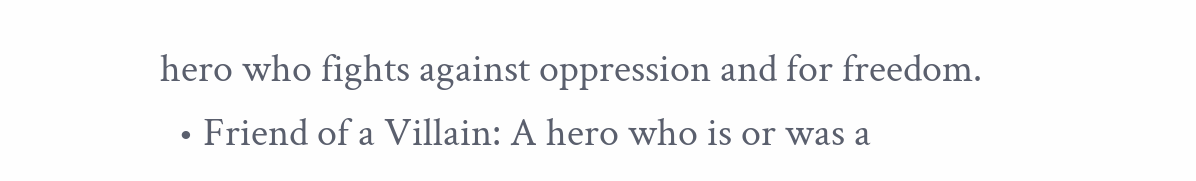hero who fights against oppression and for freedom.
  • Friend of a Villain: A hero who is or was a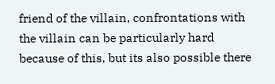friend of the villain, confrontations with the villain can be particularly hard because of this, but its also possible there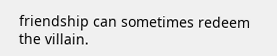friendship can sometimes redeem the villain.